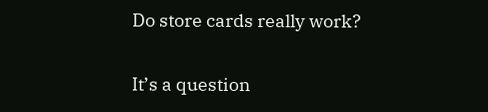Do store cards really work?

It’s a question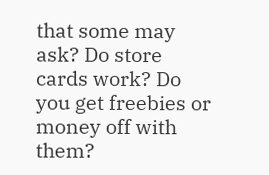that some may ask? Do store cards work? Do you get freebies or money off with them?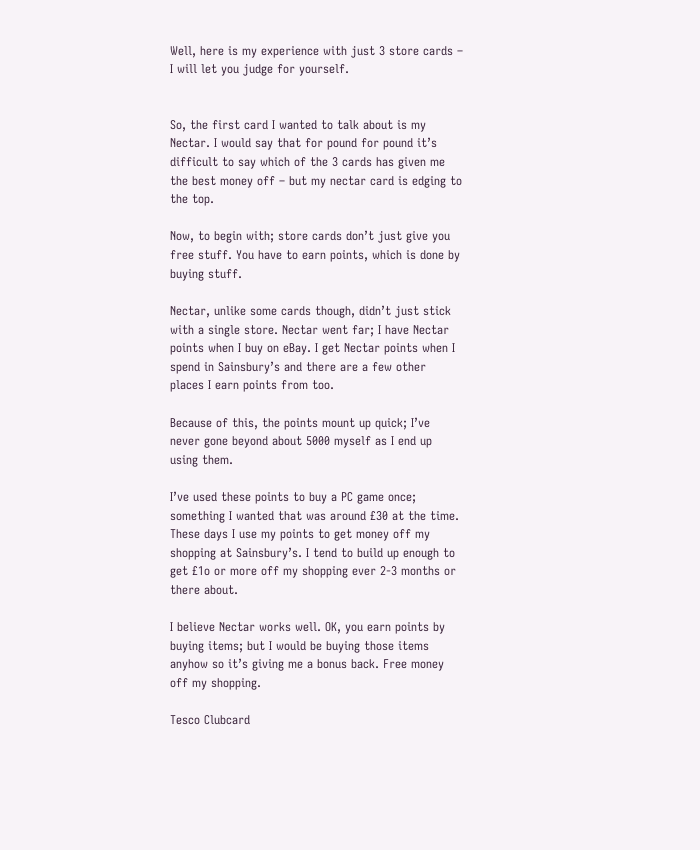Well, here is my experience with just 3 store cards – I will let you judge for yourself.


So, the first card I wanted to talk about is my Nectar. I would say that for pound for pound it’s difficult to say which of the 3 cards has given me the best money off – but my nectar card is edging to the top.

Now, to begin with; store cards don’t just give you free stuff. You have to earn points, which is done by buying stuff.

Nectar, unlike some cards though, didn’t just stick with a single store. Nectar went far; I have Nectar points when I buy on eBay. I get Nectar points when I spend in Sainsbury’s and there are a few other places I earn points from too.

Because of this, the points mount up quick; I’ve never gone beyond about 5000 myself as I end up using them.

I’ve used these points to buy a PC game once; something I wanted that was around £30 at the time. These days I use my points to get money off my shopping at Sainsbury’s. I tend to build up enough to get £1o or more off my shopping ever 2-3 months or there about.

I believe Nectar works well. OK, you earn points by buying items; but I would be buying those items anyhow so it’s giving me a bonus back. Free money off my shopping.

Tesco Clubcard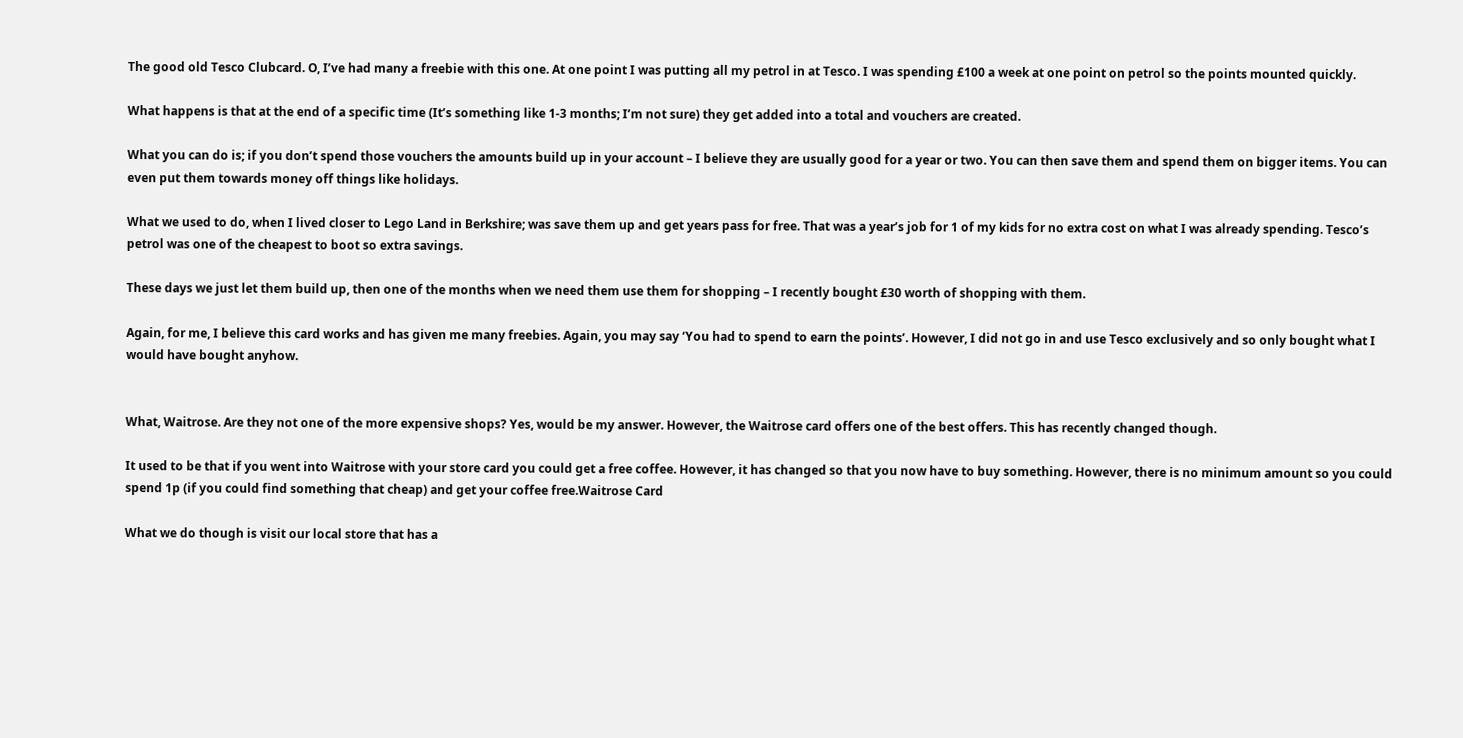The good old Tesco Clubcard. O, I’ve had many a freebie with this one. At one point I was putting all my petrol in at Tesco. I was spending £100 a week at one point on petrol so the points mounted quickly.

What happens is that at the end of a specific time (It’s something like 1-3 months; I’m not sure) they get added into a total and vouchers are created.

What you can do is; if you don’t spend those vouchers the amounts build up in your account – I believe they are usually good for a year or two. You can then save them and spend them on bigger items. You can even put them towards money off things like holidays.

What we used to do, when I lived closer to Lego Land in Berkshire; was save them up and get years pass for free. That was a year’s job for 1 of my kids for no extra cost on what I was already spending. Tesco’s petrol was one of the cheapest to boot so extra savings.

These days we just let them build up, then one of the months when we need them use them for shopping – I recently bought £30 worth of shopping with them.

Again, for me, I believe this card works and has given me many freebies. Again, you may say ‘You had to spend to earn the points’. However, I did not go in and use Tesco exclusively and so only bought what I would have bought anyhow.


What, Waitrose. Are they not one of the more expensive shops? Yes, would be my answer. However, the Waitrose card offers one of the best offers. This has recently changed though.

It used to be that if you went into Waitrose with your store card you could get a free coffee. However, it has changed so that you now have to buy something. However, there is no minimum amount so you could spend 1p (if you could find something that cheap) and get your coffee free.Waitrose Card

What we do though is visit our local store that has a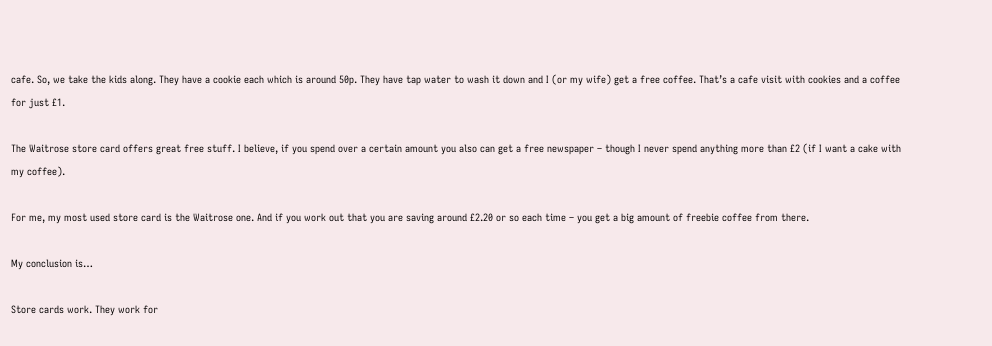cafe. So, we take the kids along. They have a cookie each which is around 50p. They have tap water to wash it down and I (or my wife) get a free coffee. That’s a cafe visit with cookies and a coffee for just £1.

The Waitrose store card offers great free stuff. I believe, if you spend over a certain amount you also can get a free newspaper – though I never spend anything more than £2 (if I want a cake with my coffee).

For me, my most used store card is the Waitrose one. And if you work out that you are saving around £2.20 or so each time – you get a big amount of freebie coffee from there.

My conclusion is…

Store cards work. They work for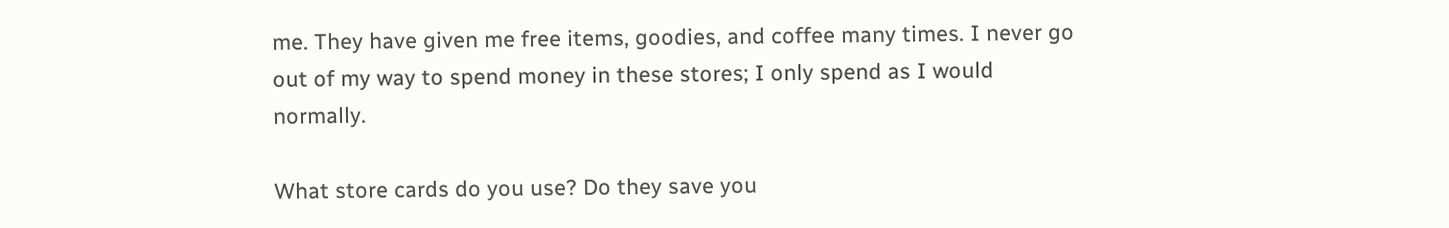me. They have given me free items, goodies, and coffee many times. I never go out of my way to spend money in these stores; I only spend as I would normally.

What store cards do you use? Do they save you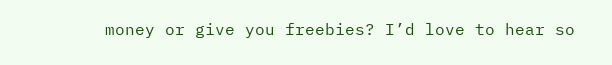money or give you freebies? I’d love to hear so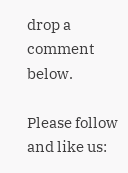drop a comment below.

Please follow and like us: